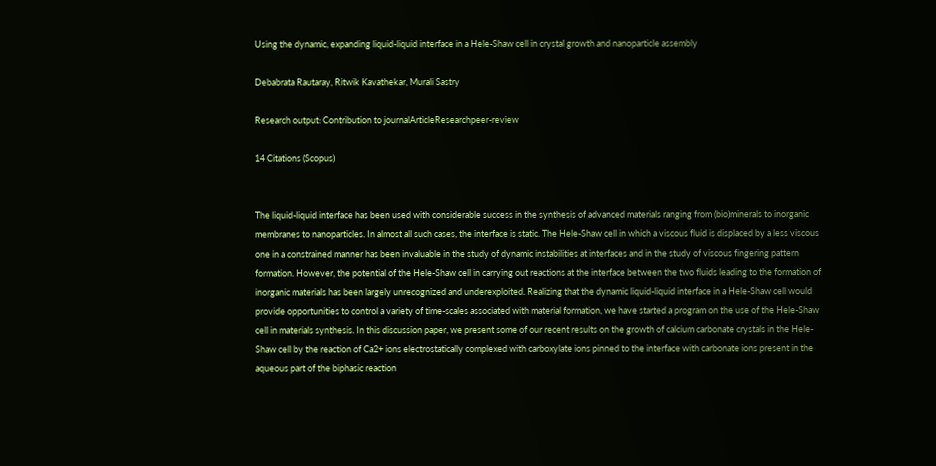Using the dynamic, expanding liquid-liquid interface in a Hele-Shaw cell in crystal growth and nanoparticle assembly

Debabrata Rautaray, Ritwik Kavathekar, Murali Sastry

Research output: Contribution to journalArticleResearchpeer-review

14 Citations (Scopus)


The liquid-liquid interface has been used with considerable success in the synthesis of advanced materials ranging from (bio)minerals to inorganic membranes to nanoparticles. In almost all such cases, the interface is static. The Hele-Shaw cell in which a viscous fluid is displaced by a less viscous one in a constrained manner has been invaluable in the study of dynamic instabilities at interfaces and in the study of viscous fingering pattern formation. However, the potential of the Hele-Shaw cell in carrying out reactions at the interface between the two fluids leading to the formation of inorganic materials has been largely unrecognized and underexploited. Realizing that the dynamic liquid-liquid interface in a Hele-Shaw cell would provide opportunities to control a variety of time-scales associated with material formation, we have started a program on the use of the Hele-Shaw cell in materials synthesis. In this discussion paper, we present some of our recent results on the growth of calcium carbonate crystals in the Hele-Shaw cell by the reaction of Ca2+ ions electrostatically complexed with carboxylate ions pinned to the interface with carbonate ions present in the aqueous part of the biphasic reaction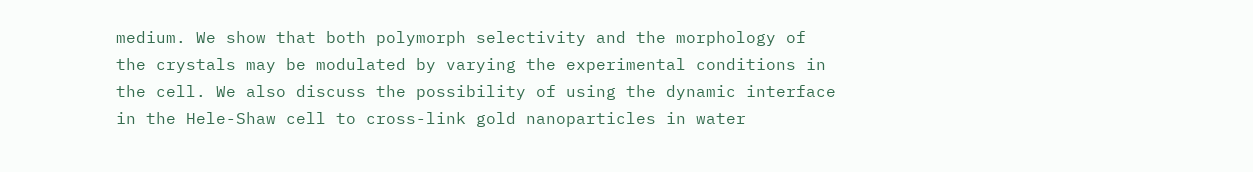medium. We show that both polymorph selectivity and the morphology of the crystals may be modulated by varying the experimental conditions in the cell. We also discuss the possibility of using the dynamic interface in the Hele-Shaw cell to cross-link gold nanoparticles in water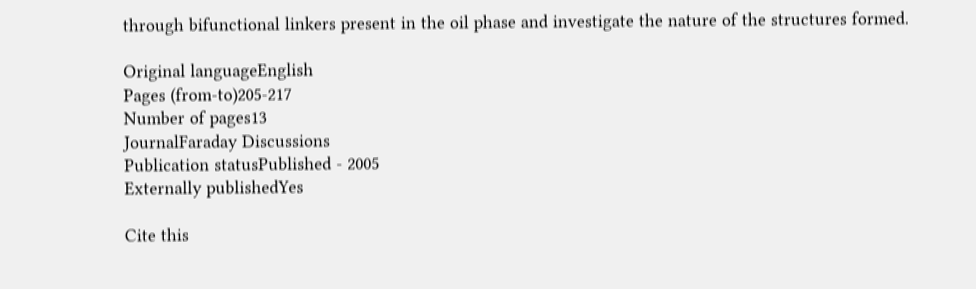through bifunctional linkers present in the oil phase and investigate the nature of the structures formed.

Original languageEnglish
Pages (from-to)205-217
Number of pages13
JournalFaraday Discussions
Publication statusPublished - 2005
Externally publishedYes

Cite this